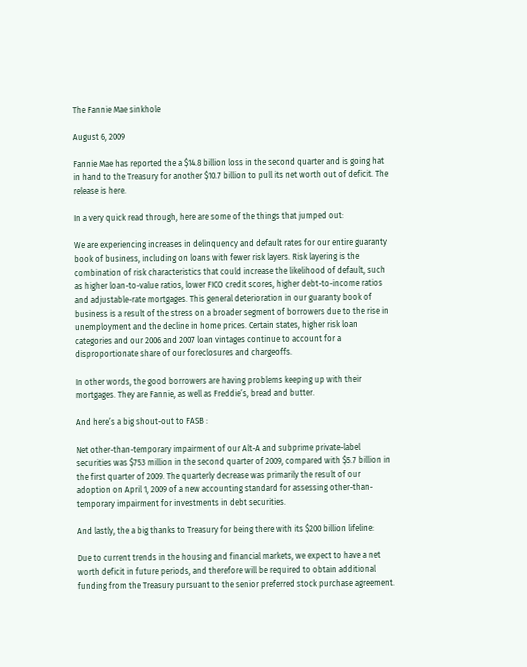The Fannie Mae sinkhole

August 6, 2009

Fannie Mae has reported the a $14.8 billion loss in the second quarter and is going hat in hand to the Treasury for another $10.7 billion to pull its net worth out of deficit. The release is here.

In a very quick read through, here are some of the things that jumped out:

We are experiencing increases in delinquency and default rates for our entire guaranty book of business, including on loans with fewer risk layers. Risk layering is the combination of risk characteristics that could increase the likelihood of default, such as higher loan-to-value ratios, lower FICO credit scores, higher debt-to-income ratios and adjustable-rate mortgages. This general deterioration in our guaranty book of business is a result of the stress on a broader segment of borrowers due to the rise in unemployment and the decline in home prices. Certain states, higher risk loan categories and our 2006 and 2007 loan vintages continue to account for a disproportionate share of our foreclosures and chargeoffs.

In other words, the good borrowers are having problems keeping up with their mortgages. They are Fannie, as well as Freddie’s, bread and butter.

And here’s a big shout-out to FASB :

Net other-than-temporary impairment of our Alt-A and subprime private-label securities was $753 million in the second quarter of 2009, compared with $5.7 billion in the first quarter of 2009. The quarterly decrease was primarily the result of our adoption on April 1, 2009 of a new accounting standard for assessing other-than-temporary impairment for investments in debt securities.

And lastly, the a big thanks to Treasury for being there with its $200 billion lifeline:

Due to current trends in the housing and financial markets, we expect to have a net worth deficit in future periods, and therefore will be required to obtain additional funding from the Treasury pursuant to the senior preferred stock purchase agreement.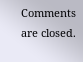Comments are closed.